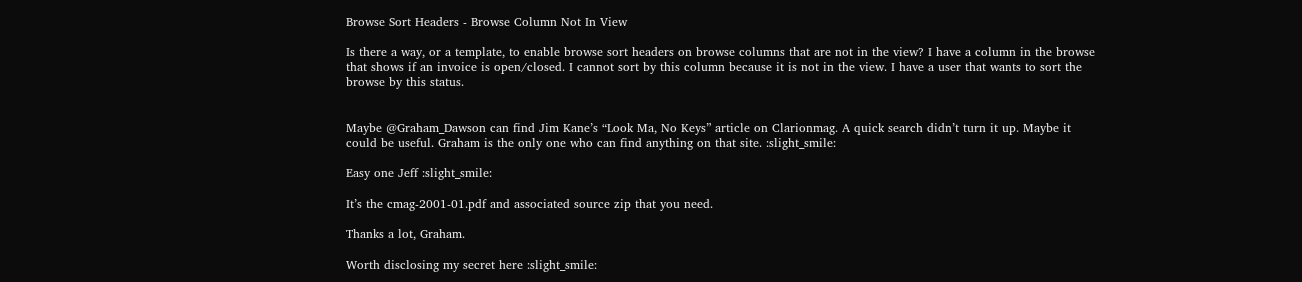Browse Sort Headers - Browse Column Not In View

Is there a way, or a template, to enable browse sort headers on browse columns that are not in the view? I have a column in the browse that shows if an invoice is open/closed. I cannot sort by this column because it is not in the view. I have a user that wants to sort the browse by this status.


Maybe @Graham_Dawson can find Jim Kane’s “Look Ma, No Keys” article on Clarionmag. A quick search didn’t turn it up. Maybe it could be useful. Graham is the only one who can find anything on that site. :slight_smile:

Easy one Jeff :slight_smile:

It’s the cmag-2001-01.pdf and associated source zip that you need.

Thanks a lot, Graham.

Worth disclosing my secret here :slight_smile: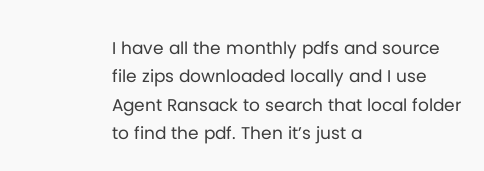I have all the monthly pdfs and source file zips downloaded locally and I use Agent Ransack to search that local folder to find the pdf. Then it’s just a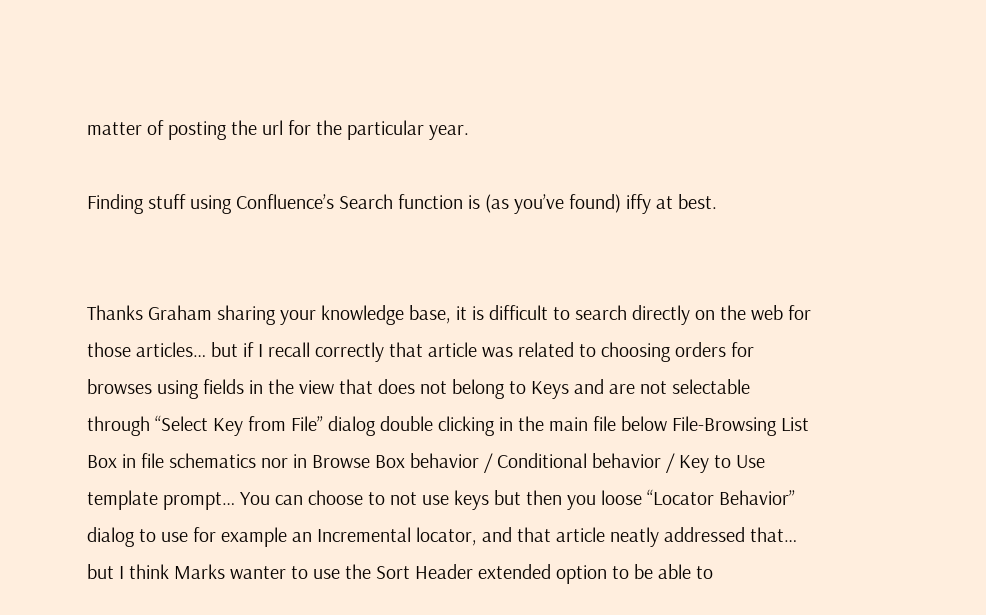matter of posting the url for the particular year.

Finding stuff using Confluence’s Search function is (as you’ve found) iffy at best.


Thanks Graham sharing your knowledge base, it is difficult to search directly on the web for those articles… but if I recall correctly that article was related to choosing orders for browses using fields in the view that does not belong to Keys and are not selectable through “Select Key from File” dialog double clicking in the main file below File-Browsing List Box in file schematics nor in Browse Box behavior / Conditional behavior / Key to Use template prompt… You can choose to not use keys but then you loose “Locator Behavior” dialog to use for example an Incremental locator, and that article neatly addressed that… but I think Marks wanter to use the Sort Header extended option to be able to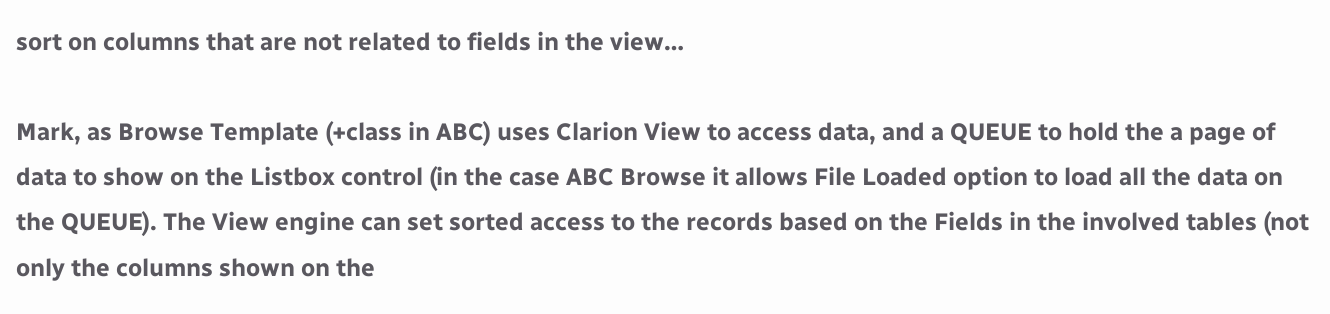sort on columns that are not related to fields in the view…

Mark, as Browse Template (+class in ABC) uses Clarion View to access data, and a QUEUE to hold the a page of data to show on the Listbox control (in the case ABC Browse it allows File Loaded option to load all the data on the QUEUE). The View engine can set sorted access to the records based on the Fields in the involved tables (not only the columns shown on the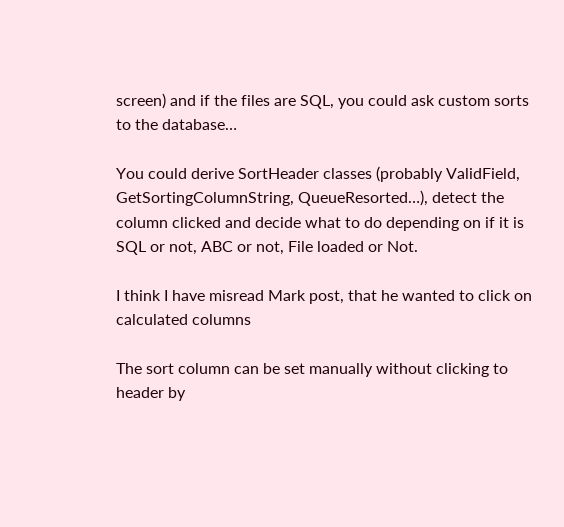screen) and if the files are SQL, you could ask custom sorts to the database…

You could derive SortHeader classes (probably ValidField, GetSortingColumnString, QueueResorted…), detect the column clicked and decide what to do depending on if it is SQL or not, ABC or not, File loaded or Not.

I think I have misread Mark post, that he wanted to click on calculated columns

The sort column can be set manually without clicking to header by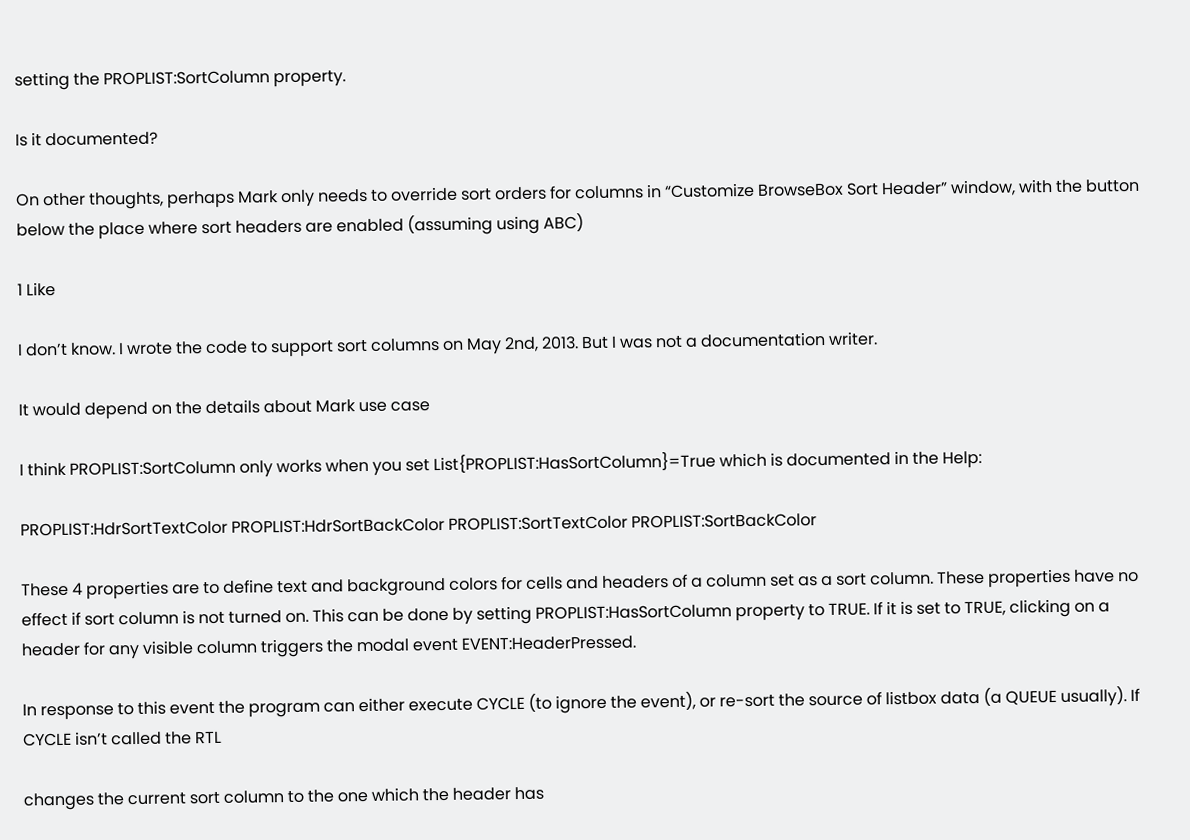setting the PROPLIST:SortColumn property.

Is it documented?

On other thoughts, perhaps Mark only needs to override sort orders for columns in “Customize BrowseBox Sort Header” window, with the button below the place where sort headers are enabled (assuming using ABC)

1 Like

I don’t know. I wrote the code to support sort columns on May 2nd, 2013. But I was not a documentation writer.

It would depend on the details about Mark use case

I think PROPLIST:SortColumn only works when you set List{PROPLIST:HasSortColumn}=True which is documented in the Help:

PROPLIST:HdrSortTextColor PROPLIST:HdrSortBackColor PROPLIST:SortTextColor PROPLIST:SortBackColor

These 4 properties are to define text and background colors for cells and headers of a column set as a sort column. These properties have no effect if sort column is not turned on. This can be done by setting PROPLIST:HasSortColumn property to TRUE. If it is set to TRUE, clicking on a header for any visible column triggers the modal event EVENT:HeaderPressed.

In response to this event the program can either execute CYCLE (to ignore the event), or re-sort the source of listbox data (a QUEUE usually). If CYCLE isn’t called the RTL

changes the current sort column to the one which the header has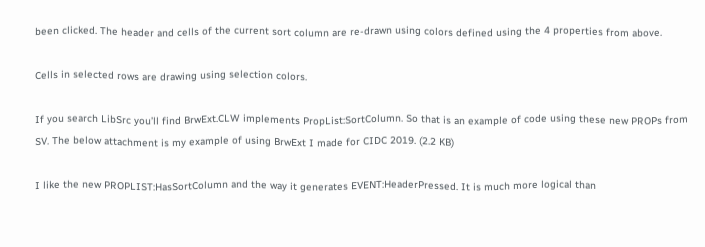been clicked. The header and cells of the current sort column are re-drawn using colors defined using the 4 properties from above.

Cells in selected rows are drawing using selection colors.

If you search LibSrc you’ll find BrwExt.CLW implements PropList:SortColumn. So that is an example of code using these new PROPs from SV. The below attachment is my example of using BrwExt I made for CIDC 2019. (2.2 KB)

I like the new PROPLIST:HasSortColumn and the way it generates EVENT:HeaderPressed. It is much more logical than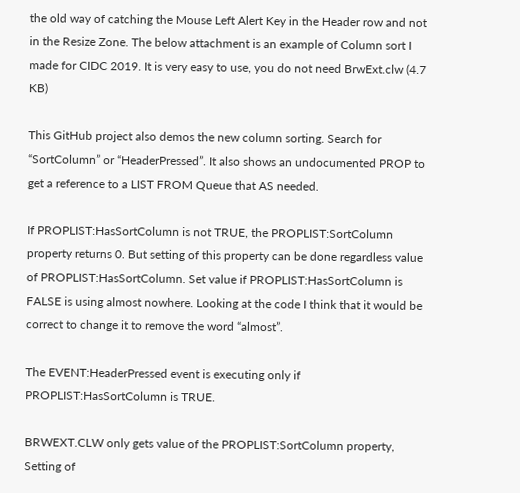the old way of catching the Mouse Left Alert Key in the Header row and not in the Resize Zone. The below attachment is an example of Column sort I made for CIDC 2019. It is very easy to use, you do not need BrwExt.clw (4.7 KB)

This GitHub project also demos the new column sorting. Search for “SortColumn” or “HeaderPressed”. It also shows an undocumented PROP to get a reference to a LIST FROM Queue that AS needed.

If PROPLIST:HasSortColumn is not TRUE, the PROPLIST:SortColumn property returns 0. But setting of this property can be done regardless value of PROPLIST:HasSortColumn. Set value if PROPLIST:HasSortColumn is FALSE is using almost nowhere. Looking at the code I think that it would be correct to change it to remove the word “almost”.

The EVENT:HeaderPressed event is executing only if PROPLIST:HasSortColumn is TRUE.

BRWEXT.CLW only gets value of the PROPLIST:SortColumn property, Setting of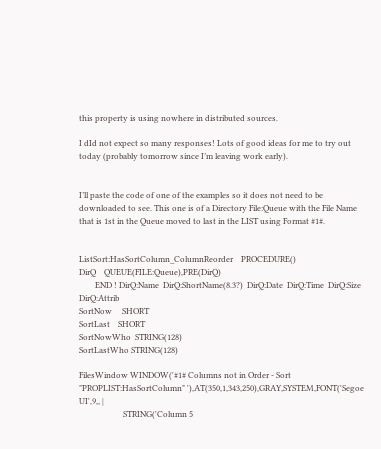this property is using nowhere in distributed sources.

I dId not expect so many responses! Lots of good ideas for me to try out today (probably tomorrow since I’m leaving work early).


I’ll paste the code of one of the examples so it does not need to be downloaded to see. This one is of a Directory File:Queue with the File Name that is 1st in the Queue moved to last in the LIST using Format #1#.


ListSort:HasSortColumn_ColumnReorder    PROCEDURE()
DirQ    QUEUE(FILE:Queue),PRE(DirQ)
        END ! DirQ:Name  DirQ:ShortName(8.3?)  DirQ:Date  DirQ:Time  DirQ:Size  DirQ:Attrib
SortNow     SHORT
SortLast    SHORT
SortNowWho  STRING(128)
SortLastWho STRING(128)

FilesWindow WINDOW('#1# Columns not in Order - Sort "PROPLIST:HasSortColumn" '),AT(350,1,343,250),GRAY,SYSTEM,FONT('Segoe UI',9,, |
                      STRING('Column 5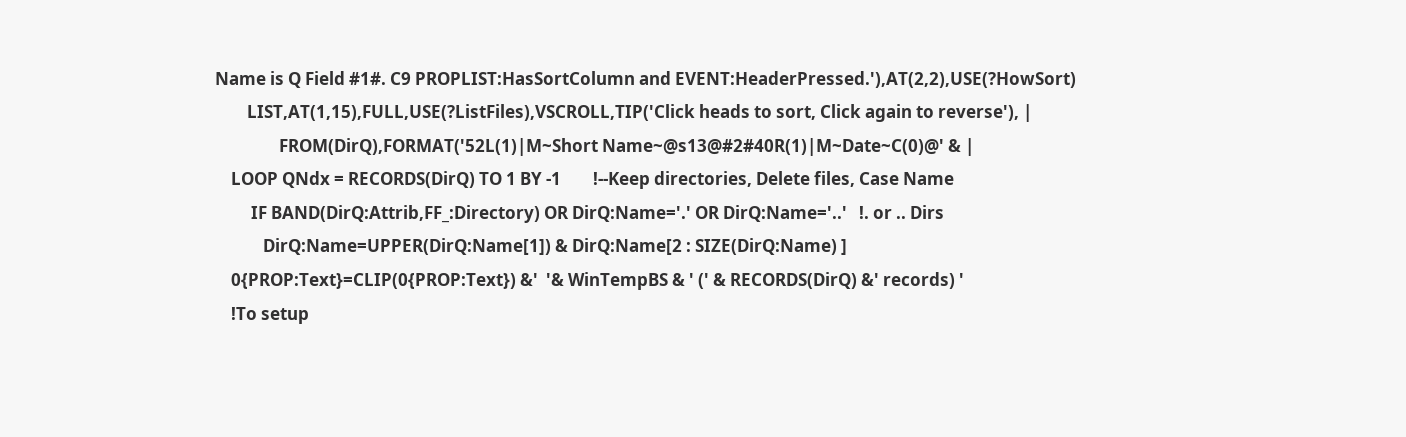Name is Q Field #1#. C9 PROPLIST:HasSortColumn and EVENT:HeaderPressed.'),AT(2,2),USE(?HowSort)
        LIST,AT(1,15),FULL,USE(?ListFiles),VSCROLL,TIP('Click heads to sort, Click again to reverse'), |
                FROM(DirQ),FORMAT('52L(1)|M~Short Name~@s13@#2#40R(1)|M~Date~C(0)@' & |
    LOOP QNdx = RECORDS(DirQ) TO 1 BY -1        !--Keep directories, Delete files, Case Name
         IF BAND(DirQ:Attrib,FF_:Directory) OR DirQ:Name='.' OR DirQ:Name='..'   !. or .. Dirs
            DirQ:Name=UPPER(DirQ:Name[1]) & DirQ:Name[2 : SIZE(DirQ:Name) ]
    0{PROP:Text}=CLIP(0{PROP:Text}) &'  '& WinTempBS & ' (' & RECORDS(DirQ) &' records) '
    !To setup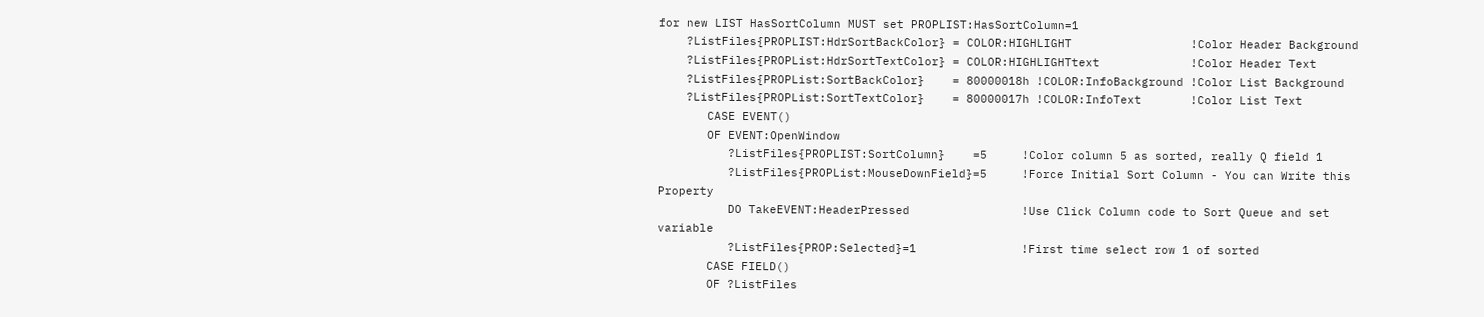for new LIST HasSortColumn MUST set PROPLIST:HasSortColumn=1
    ?ListFiles{PROPLIST:HdrSortBackColor} = COLOR:HIGHLIGHT                 !Color Header Background
    ?ListFiles{PROPList:HdrSortTextColor} = COLOR:HIGHLIGHTtext             !Color Header Text
    ?ListFiles{PROPList:SortBackColor}    = 80000018h !COLOR:InfoBackground !Color List Background
    ?ListFiles{PROPList:SortTextColor}    = 80000017h !COLOR:InfoText       !Color List Text
       CASE EVENT()
       OF EVENT:OpenWindow
          ?ListFiles{PROPLIST:SortColumn}    =5     !Color column 5 as sorted, really Q field 1
          ?ListFiles{PROPList:MouseDownField}=5     !Force Initial Sort Column - You can Write this Property
          DO TakeEVENT:HeaderPressed                !Use Click Column code to Sort Queue and set variable
          ?ListFiles{PROP:Selected}=1               !First time select row 1 of sorted
       CASE FIELD()
       OF ?ListFiles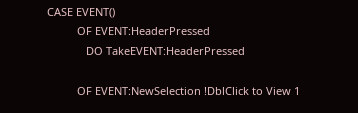CASE EVENT()
          OF EVENT:HeaderPressed
             DO TakeEVENT:HeaderPressed

          OF EVENT:NewSelection !DblClick to View 1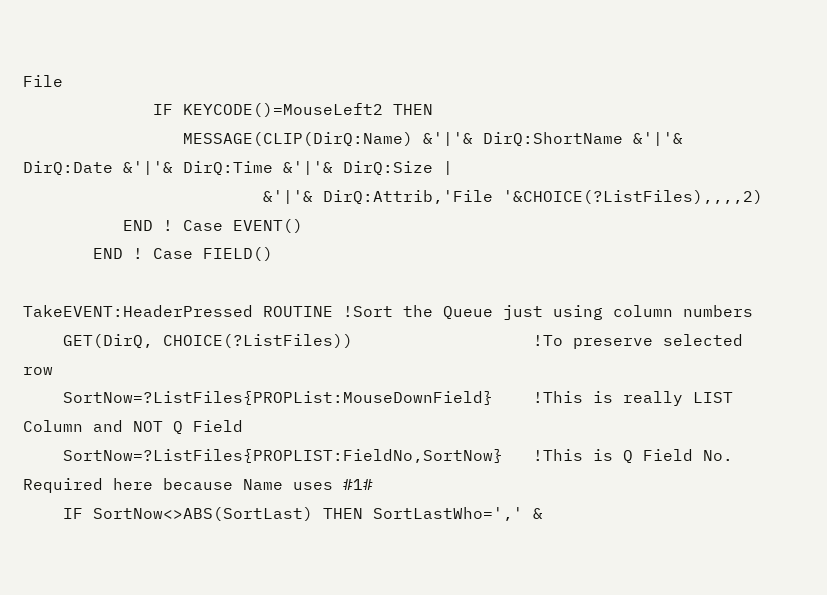File
             IF KEYCODE()=MouseLeft2 THEN
                MESSAGE(CLIP(DirQ:Name) &'|'& DirQ:ShortName &'|'& DirQ:Date &'|'& DirQ:Time &'|'& DirQ:Size |
                        &'|'& DirQ:Attrib,'File '&CHOICE(?ListFiles),,,,2)
          END ! Case EVENT()
       END ! Case FIELD()

TakeEVENT:HeaderPressed ROUTINE !Sort the Queue just using column numbers
    GET(DirQ, CHOICE(?ListFiles))                  !To preserve selected row
    SortNow=?ListFiles{PROPList:MouseDownField}    !This is really LIST Column and NOT Q Field
    SortNow=?ListFiles{PROPLIST:FieldNo,SortNow}   !This is Q Field No. Required here because Name uses #1#
    IF SortNow<>ABS(SortLast) THEN SortLastWho=',' &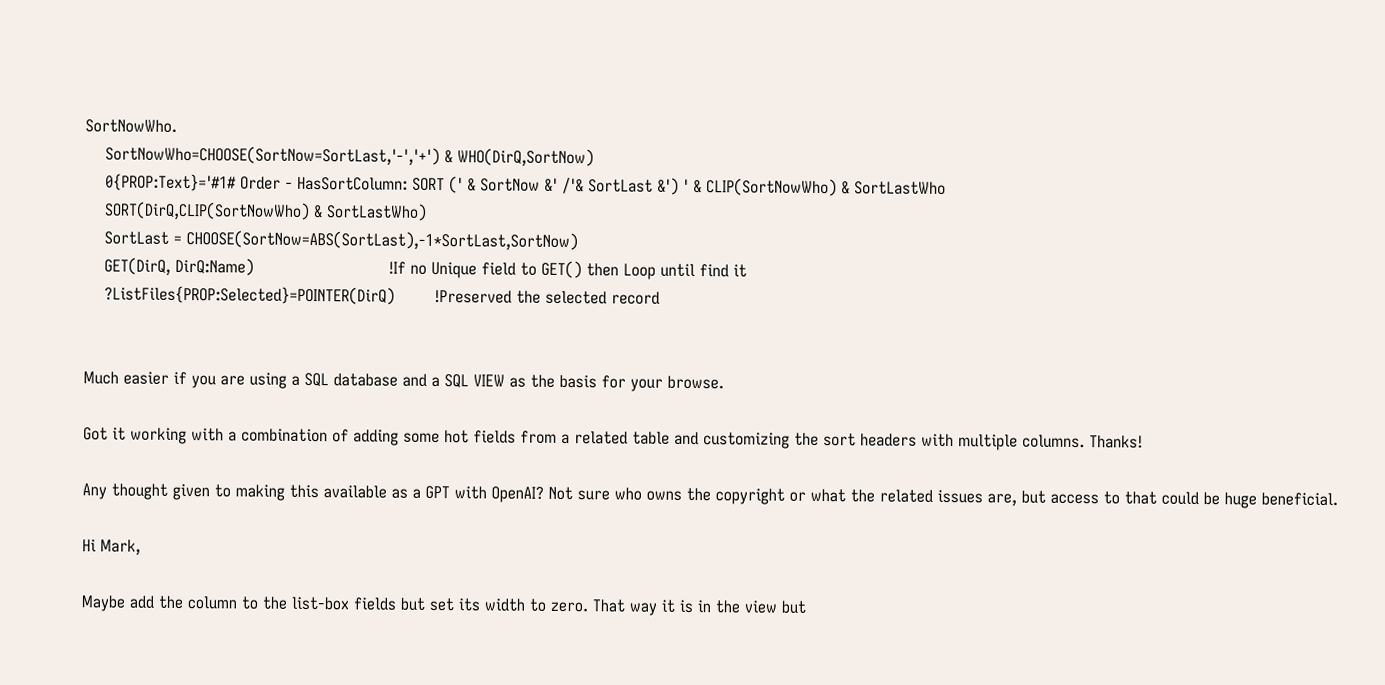SortNowWho.
    SortNowWho=CHOOSE(SortNow=SortLast,'-','+') & WHO(DirQ,SortNow)
    0{PROP:Text}='#1# Order - HasSortColumn: SORT (' & SortNow &' /'& SortLast &') ' & CLIP(SortNowWho) & SortLastWho
    SORT(DirQ,CLIP(SortNowWho) & SortLastWho)
    SortLast = CHOOSE(SortNow=ABS(SortLast),-1*SortLast,SortNow)
    GET(DirQ, DirQ:Name)                           !If no Unique field to GET() then Loop until find it
    ?ListFiles{PROP:Selected}=POINTER(DirQ)        !Preserved the selected record


Much easier if you are using a SQL database and a SQL VIEW as the basis for your browse.

Got it working with a combination of adding some hot fields from a related table and customizing the sort headers with multiple columns. Thanks!

Any thought given to making this available as a GPT with OpenAI? Not sure who owns the copyright or what the related issues are, but access to that could be huge beneficial.

Hi Mark,

Maybe add the column to the list-box fields but set its width to zero. That way it is in the view but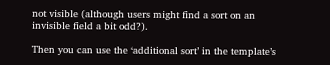not visible (although users might find a sort on an invisible field a bit odd?).

Then you can use the ‘additional sort’ in the template’s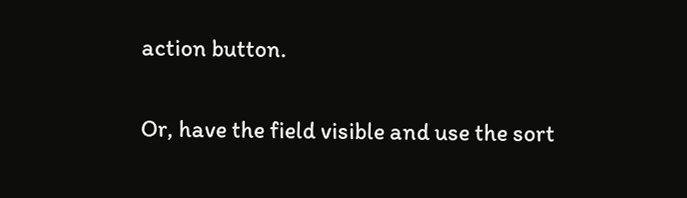action button.

Or, have the field visible and use the sort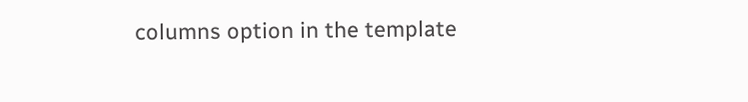columns option in the template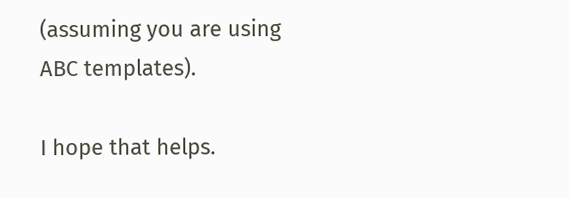(assuming you are using ABC templates).

I hope that helps.